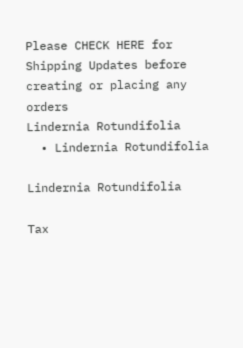Please CHECK HERE for Shipping Updates before creating or placing any orders
Lindernia Rotundifolia
  • Lindernia Rotundifolia

Lindernia Rotundifolia

Tax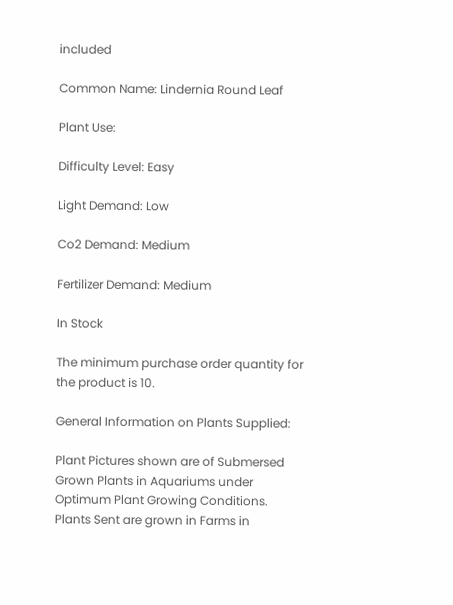included

Common Name: Lindernia Round Leaf

Plant Use:

Difficulty Level: Easy

Light Demand: Low

Co2 Demand: Medium

Fertilizer Demand: Medium

In Stock

The minimum purchase order quantity for the product is 10.

General Information on Plants Supplied:

Plant Pictures shown are of Submersed Grown Plants in Aquariums under Optimum Plant Growing Conditions. Plants Sent are grown in Farms in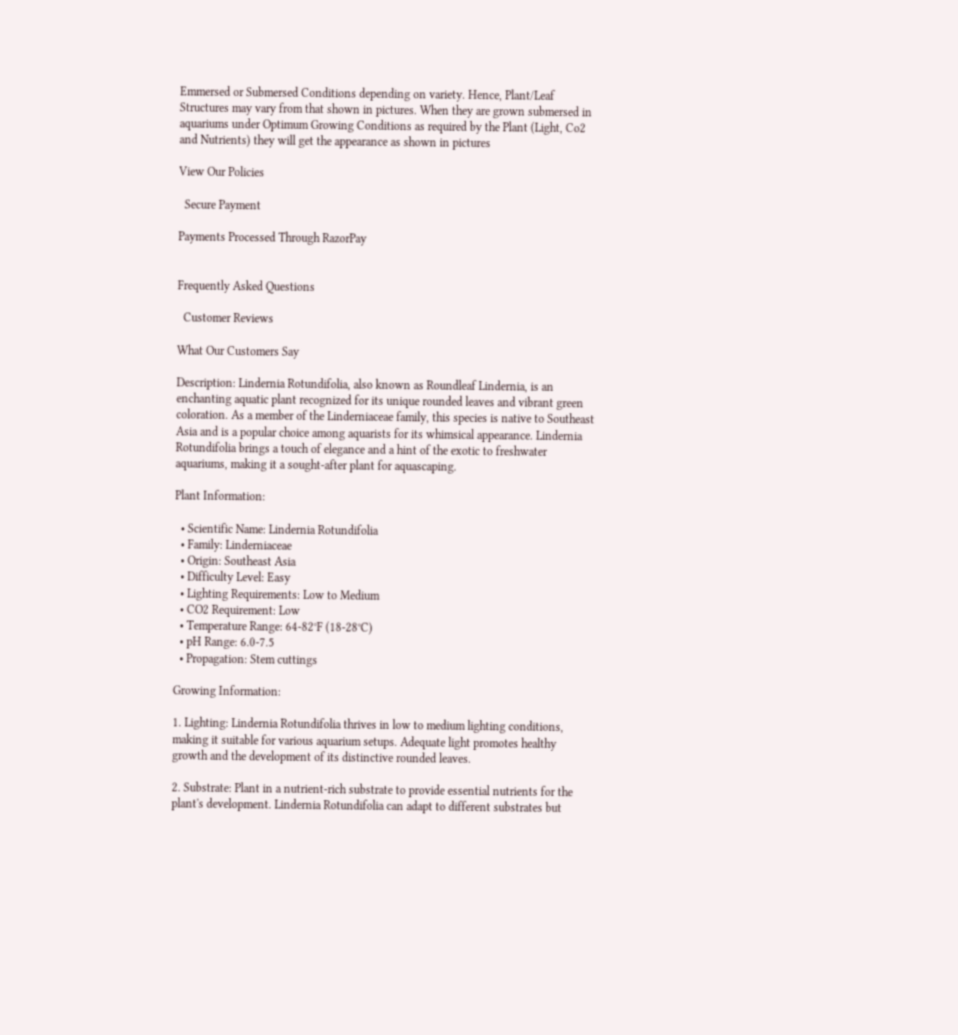Emmersed or Submersed Conditions depending on variety. Hence, Plant/Leaf Structures may vary from that shown in pictures. When they are grown submersed in aquariums under Optimum Growing Conditions as required by the Plant (Light, Co2 and Nutrients) they will get the appearance as shown in pictures

View Our Policies

  Secure Payment

Payments Processed Through RazorPay


Frequently Asked Questions

  Customer Reviews

What Our Customers Say

Description: Lindernia Rotundifolia, also known as Roundleaf Lindernia, is an enchanting aquatic plant recognized for its unique rounded leaves and vibrant green coloration. As a member of the Linderniaceae family, this species is native to Southeast Asia and is a popular choice among aquarists for its whimsical appearance. Lindernia Rotundifolia brings a touch of elegance and a hint of the exotic to freshwater aquariums, making it a sought-after plant for aquascaping.

Plant Information:

  • Scientific Name: Lindernia Rotundifolia
  • Family: Linderniaceae
  • Origin: Southeast Asia
  • Difficulty Level: Easy
  • Lighting Requirements: Low to Medium
  • CO2 Requirement: Low
  • Temperature Range: 64-82°F (18-28°C)
  • pH Range: 6.0-7.5
  • Propagation: Stem cuttings

Growing Information:

1. Lighting: Lindernia Rotundifolia thrives in low to medium lighting conditions, making it suitable for various aquarium setups. Adequate light promotes healthy growth and the development of its distinctive rounded leaves.

2. Substrate: Plant in a nutrient-rich substrate to provide essential nutrients for the plant's development. Lindernia Rotundifolia can adapt to different substrates but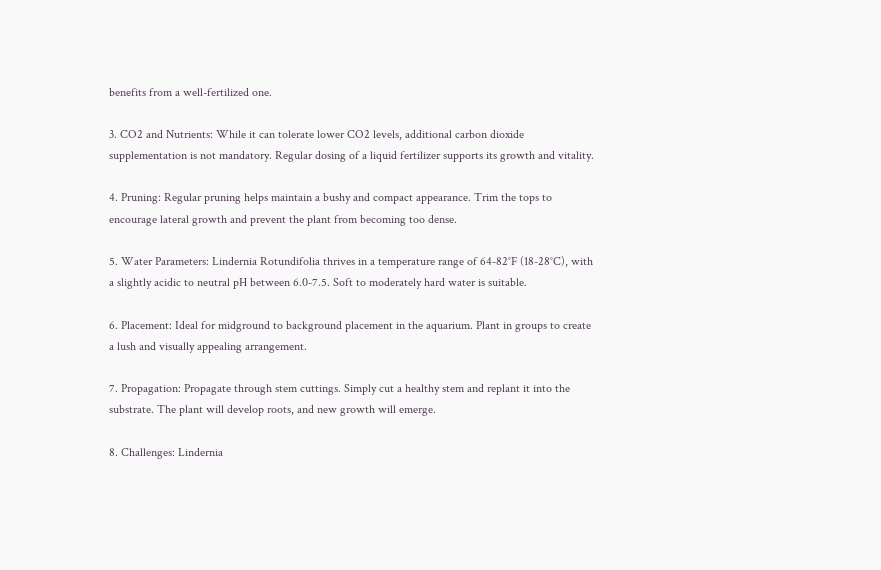benefits from a well-fertilized one.

3. CO2 and Nutrients: While it can tolerate lower CO2 levels, additional carbon dioxide supplementation is not mandatory. Regular dosing of a liquid fertilizer supports its growth and vitality.

4. Pruning: Regular pruning helps maintain a bushy and compact appearance. Trim the tops to encourage lateral growth and prevent the plant from becoming too dense.

5. Water Parameters: Lindernia Rotundifolia thrives in a temperature range of 64-82°F (18-28°C), with a slightly acidic to neutral pH between 6.0-7.5. Soft to moderately hard water is suitable.

6. Placement: Ideal for midground to background placement in the aquarium. Plant in groups to create a lush and visually appealing arrangement.

7. Propagation: Propagate through stem cuttings. Simply cut a healthy stem and replant it into the substrate. The plant will develop roots, and new growth will emerge.

8. Challenges: Lindernia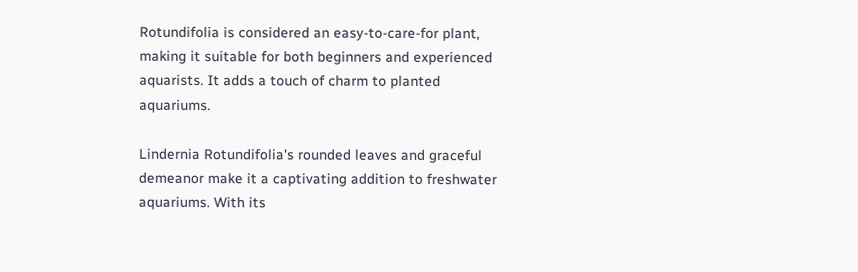Rotundifolia is considered an easy-to-care-for plant, making it suitable for both beginners and experienced aquarists. It adds a touch of charm to planted aquariums.

Lindernia Rotundifolia's rounded leaves and graceful demeanor make it a captivating addition to freshwater aquariums. With its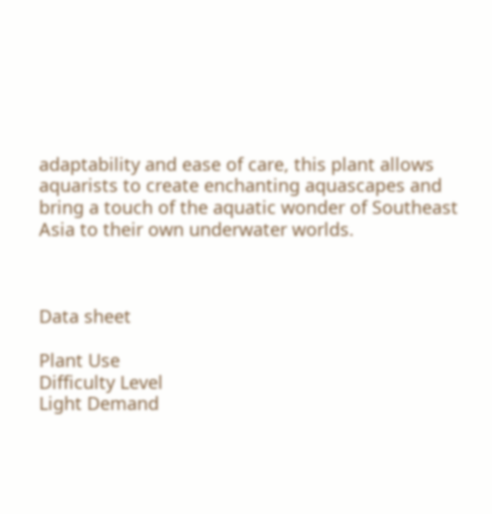adaptability and ease of care, this plant allows aquarists to create enchanting aquascapes and bring a touch of the aquatic wonder of Southeast Asia to their own underwater worlds.



Data sheet

Plant Use
Difficulty Level
Light Demand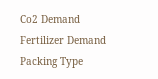Co2 Demand
Fertilizer Demand
Packing Type